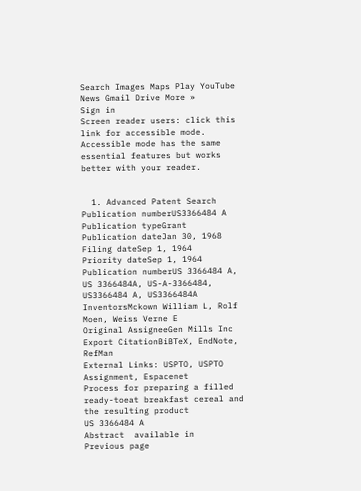Search Images Maps Play YouTube News Gmail Drive More »
Sign in
Screen reader users: click this link for accessible mode. Accessible mode has the same essential features but works better with your reader.


  1. Advanced Patent Search
Publication numberUS3366484 A
Publication typeGrant
Publication dateJan 30, 1968
Filing dateSep 1, 1964
Priority dateSep 1, 1964
Publication numberUS 3366484 A, US 3366484A, US-A-3366484, US3366484 A, US3366484A
InventorsMckown William L, Rolf Moen, Weiss Verne E
Original AssigneeGen Mills Inc
Export CitationBiBTeX, EndNote, RefMan
External Links: USPTO, USPTO Assignment, Espacenet
Process for preparing a filled ready-toeat breakfast cereal and the resulting product
US 3366484 A
Abstract  available in
Previous page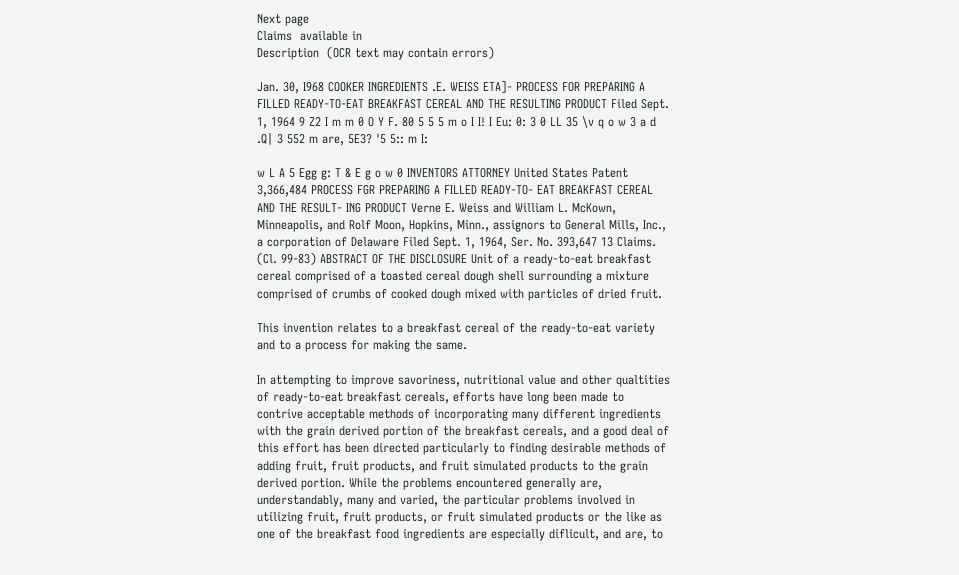Next page
Claims  available in
Description  (OCR text may contain errors)

Jan. 30, I968 COOKER INGREDIENTS .E. WEISS ETA]- PROCESS FOR PREPARING A FILLED READY-TO-EAT BREAKFAST CEREAL AND THE RESULTING PRODUCT Filed Sept. 1, 1964 9 Z2 I m m 0 O Y F. 80 5 5 5 m o I I! I Eu: 0: 3 0 LL 35 \v q o w 3 a d .Q| 3 552 m are, 5E3? '5 5:: m I:

w L A 5 Egg g: T & E g o w 0 INVENTORS ATTORNEY United States Patent 3,366,484 PROCESS FGR PREPARING A FILLED READY-TO- EAT BREAKFAST CEREAL AND THE RESULT- ING PRODUCT Verne E. Weiss and William L. McKown, Minneapolis, and Rolf Moon, Hopkins, Minn., assignors to General Mills, Inc., a corporation of Delaware Filed Sept. 1, 1964, Ser. No. 393,647 13 Claims. (Cl. 99-83) ABSTRACT OF THE DISCLOSURE Unit of a ready-to-eat breakfast cereal comprised of a toasted cereal dough shell surrounding a mixture comprised of crumbs of cooked dough mixed with particles of dried fruit.

This invention relates to a breakfast cereal of the ready-to-eat variety and to a process for making the same.

In attempting to improve savoriness, nutritional value and other qualtities of ready-to-eat breakfast cereals, efforts have long been made to contrive acceptable methods of incorporating many different ingredients with the grain derived portion of the breakfast cereals, and a good deal of this effort has been directed particularly to finding desirable methods of adding fruit, fruit products, and fruit simulated products to the grain derived portion. While the problems encountered generally are, understandably, many and varied, the particular problems involved in utilizing fruit, fruit products, or fruit simulated products or the like as one of the breakfast food ingredients are especially diflicult, and are, to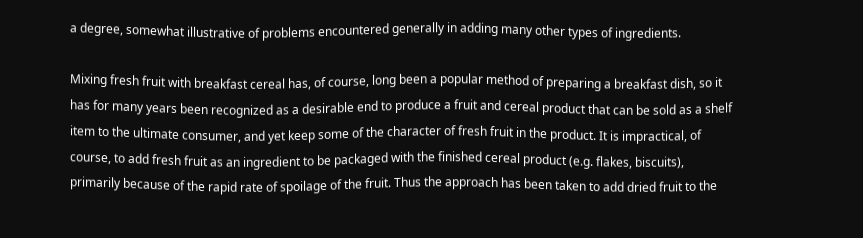a degree, somewhat illustrative of problems encountered generally in adding many other types of ingredients.

Mixing fresh fruit with breakfast cereal has, of course, long been a popular method of preparing a breakfast dish, so it has for many years been recognized as a desirable end to produce a fruit and cereal product that can be sold as a shelf item to the ultimate consumer, and yet keep some of the character of fresh fruit in the product. It is impractical, of course, to add fresh fruit as an ingredient to be packaged with the finished cereal product (e.g. flakes, biscuits), primarily because of the rapid rate of spoilage of the fruit. Thus the approach has been taken to add dried fruit to the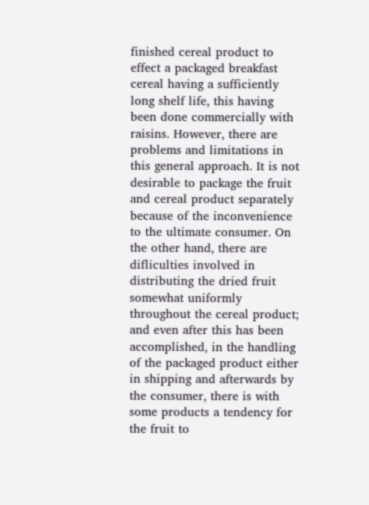finished cereal product to effect a packaged breakfast cereal having a sufficiently long shelf life, this having been done commercially with raisins. However, there are problems and limitations in this general approach. It is not desirable to package the fruit and cereal product separately because of the inconvenience to the ultimate consumer. On the other hand, there are difliculties involved in distributing the dried fruit somewhat uniformly throughout the cereal product; and even after this has been accomplished, in the handling of the packaged product either in shipping and afterwards by the consumer, there is with some products a tendency for the fruit to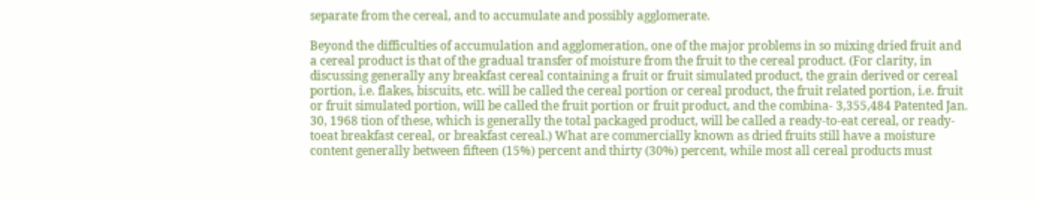separate from the cereal, and to accumulate and possibly agglomerate.

Beyond the difficulties of accumulation and agglomeration, one of the major problems in so mixing dried fruit and a cereal product is that of the gradual transfer of moisture from the fruit to the cereal product. (For clarity, in discussing generally any breakfast cereal containing a fruit or fruit simulated product, the grain derived or cereal portion, i.e. flakes, biscuits, etc. will be called the cereal portion or cereal product, the fruit related portion, i.e. fruit or fruit simulated portion, will be called the fruit portion or fruit product, and the combina- 3,355,484 Patented Jan. 30, 1968 tion of these, which is generally the total packaged product, will be called a ready-to-eat cereal, or ready-toeat breakfast cereal, or breakfast cereal.) What are commercially known as dried fruits still have a moisture content generally between fifteen (15%) percent and thirty (30%) percent, while most all cereal products must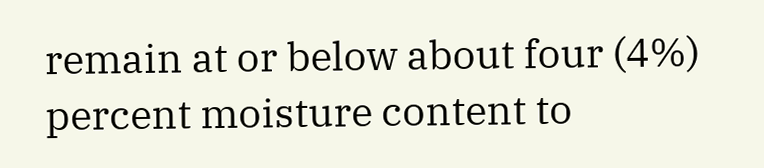remain at or below about four (4%) percent moisture content to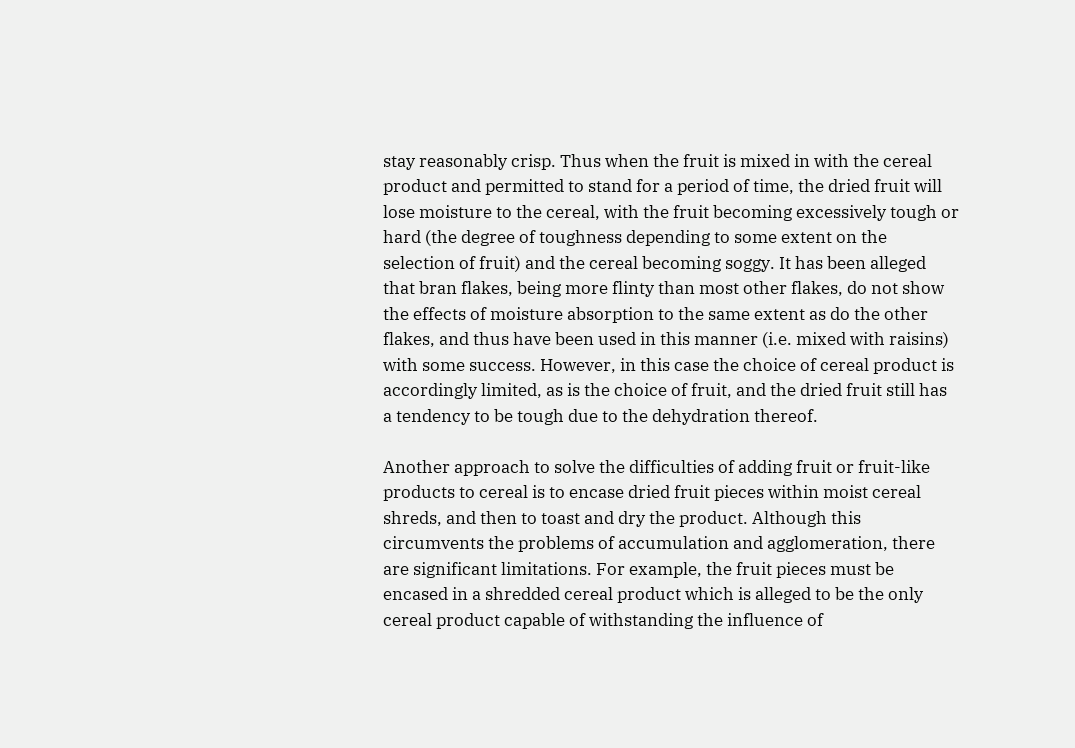stay reasonably crisp. Thus when the fruit is mixed in with the cereal product and permitted to stand for a period of time, the dried fruit will lose moisture to the cereal, with the fruit becoming excessively tough or hard (the degree of toughness depending to some extent on the selection of fruit) and the cereal becoming soggy. It has been alleged that bran flakes, being more flinty than most other flakes, do not show the effects of moisture absorption to the same extent as do the other flakes, and thus have been used in this manner (i.e. mixed with raisins) with some success. However, in this case the choice of cereal product is accordingly limited, as is the choice of fruit, and the dried fruit still has a tendency to be tough due to the dehydration thereof.

Another approach to solve the difficulties of adding fruit or fruit-like products to cereal is to encase dried fruit pieces within moist cereal shreds, and then to toast and dry the product. Although this circumvents the problems of accumulation and agglomeration, there are significant limitations. For example, the fruit pieces must be encased in a shredded cereal product which is alleged to be the only cereal product capable of withstanding the influence of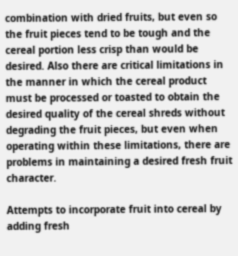combination with dried fruits, but even so the fruit pieces tend to be tough and the cereal portion less crisp than would be desired. Also there are critical limitations in the manner in which the cereal product must be processed or toasted to obtain the desired quality of the cereal shreds without degrading the fruit pieces, but even when operating within these limitations, there are problems in maintaining a desired fresh fruit character.

Attempts to incorporate fruit into cereal by adding fresh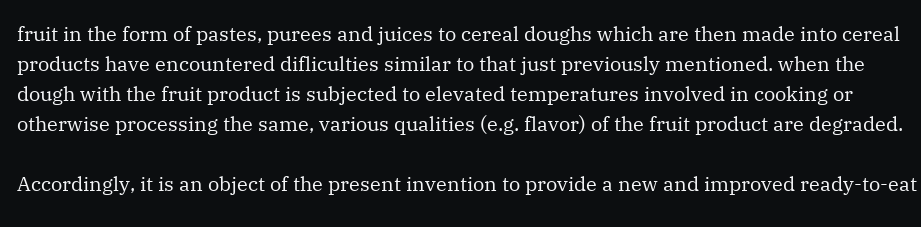fruit in the form of pastes, purees and juices to cereal doughs which are then made into cereal products have encountered difliculties similar to that just previously mentioned. when the dough with the fruit product is subjected to elevated temperatures involved in cooking or otherwise processing the same, various qualities (e.g. flavor) of the fruit product are degraded.

Accordingly, it is an object of the present invention to provide a new and improved ready-to-eat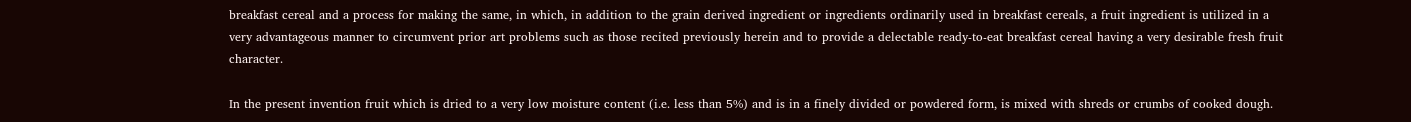breakfast cereal and a process for making the same, in which, in addition to the grain derived ingredient or ingredients ordinarily used in breakfast cereals, a fruit ingredient is utilized in a very advantageous manner to circumvent prior art problems such as those recited previously herein and to provide a delectable ready-to-eat breakfast cereal having a very desirable fresh fruit character.

In the present invention fruit which is dried to a very low moisture content (i.e. less than 5%) and is in a finely divided or powdered form, is mixed with shreds or crumbs of cooked dough.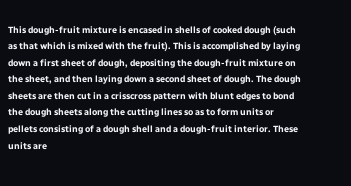This dough-fruit mixture is encased in shells of cooked dough (such as that which is mixed with the fruit). This is accomplished by laying down a first sheet of dough, depositing the dough-fruit mixture on the sheet, and then laying down a second sheet of dough. The dough sheets are then cut in a crisscross pattern with blunt edges to bond the dough sheets along the cutting lines so as to form units or pellets consisting of a dough shell and a dough-fruit interior. These units are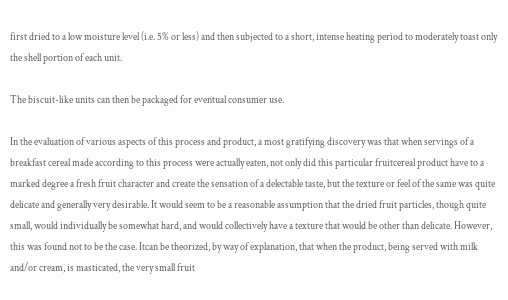first dried to a low moisture level (i.e. 5% or less) and then subjected to a short, intense heating period to moderately toast only the shell portion of each unit.

The biscuit-like units can then be packaged for eventual consumer use.

In the evaluation of various aspects of this process and product, a most gratifying discovery was that when servings of a breakfast cereal made according to this process were actually eaten, not only did this particular fruitcereal product have to a marked degree a fresh fruit character and create the sensation of a delectable taste, but the texture or feel of the same was quite delicate and generally very desirable. It would seem to be a reasonable assumption that the dried fruit particles, though quite small, would individually be somewhat hard, and would collectively have a texture that would be other than delicate. However, this was found not to be the case. Itcan be theorized, by way of explanation, that when the product, being served with milk and/or cream, is masticated, the very small fruit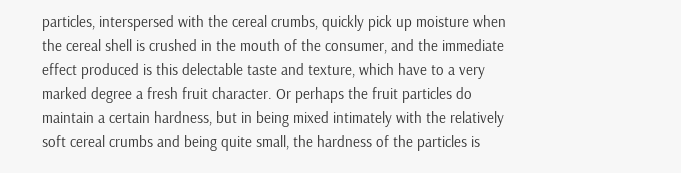particles, interspersed with the cereal crumbs, quickly pick up moisture when the cereal shell is crushed in the mouth of the consumer, and the immediate effect produced is this delectable taste and texture, which have to a very marked degree a fresh fruit character. Or perhaps the fruit particles do maintain a certain hardness, but in being mixed intimately with the relatively soft cereal crumbs and being quite small, the hardness of the particles is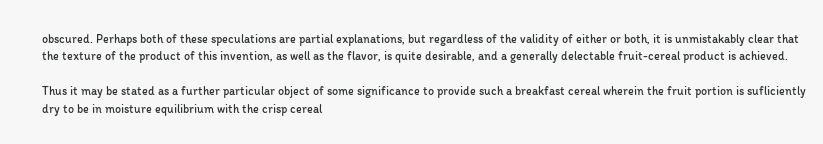obscured. Perhaps both of these speculations are partial explanations, but regardless of the validity of either or both, it is unmistakably clear that the texture of the product of this invention, as well as the flavor, is quite desirable, and a generally delectable fruit-cereal product is achieved.

Thus it may be stated as a further particular object of some significance to provide such a breakfast cereal wherein the fruit portion is sufliciently dry to be in moisture equilibrium with the crisp cereal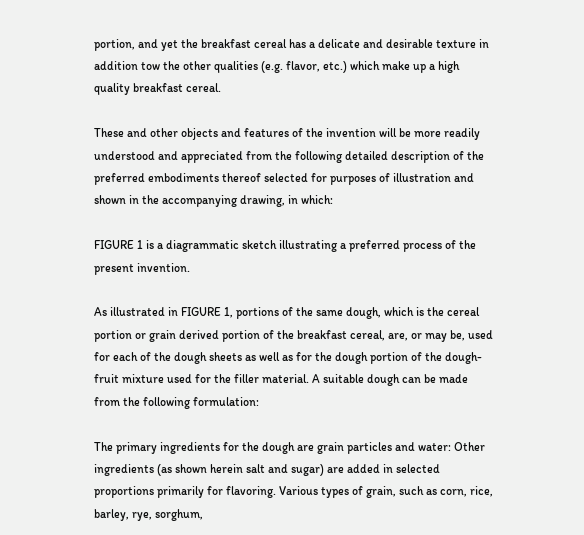portion, and yet the breakfast cereal has a delicate and desirable texture in addition tow the other qualities (e.g. flavor, etc.) which make up a high quality breakfast cereal.

These and other objects and features of the invention will be more readily understood and appreciated from the following detailed description of the preferred embodiments thereof selected for purposes of illustration and shown in the accompanying drawing, in which:

FIGURE 1 is a diagrammatic sketch illustrating a preferred process of the present invention.

As illustrated in FIGURE 1, portions of the same dough, which is the cereal portion or grain derived portion of the breakfast cereal, are, or may be, used for each of the dough sheets as well as for the dough portion of the dough-fruit mixture used for the filler material. A suitable dough can be made from the following formulation:

The primary ingredients for the dough are grain particles and water: Other ingredients (as shown herein salt and sugar) are added in selected proportions primarily for flavoring. Various types of grain, such as corn, rice, barley, rye, sorghum,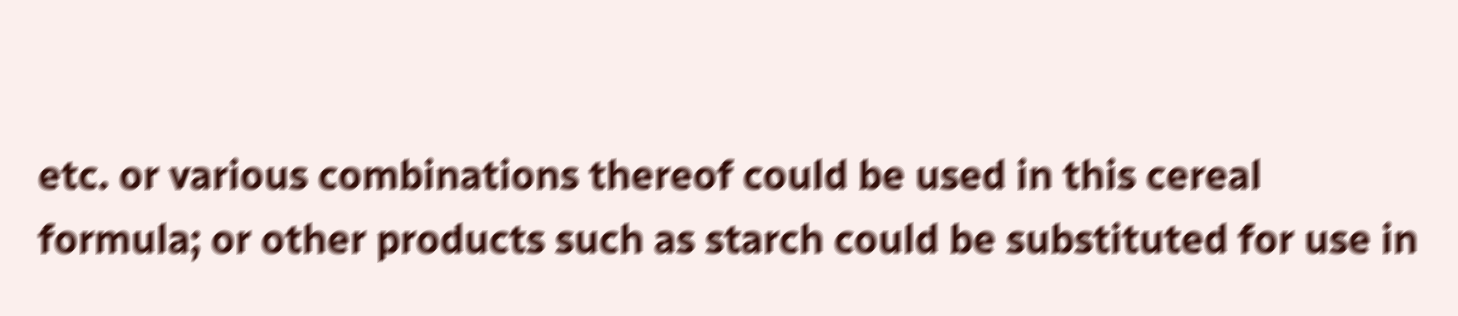etc. or various combinations thereof could be used in this cereal formula; or other products such as starch could be substituted for use in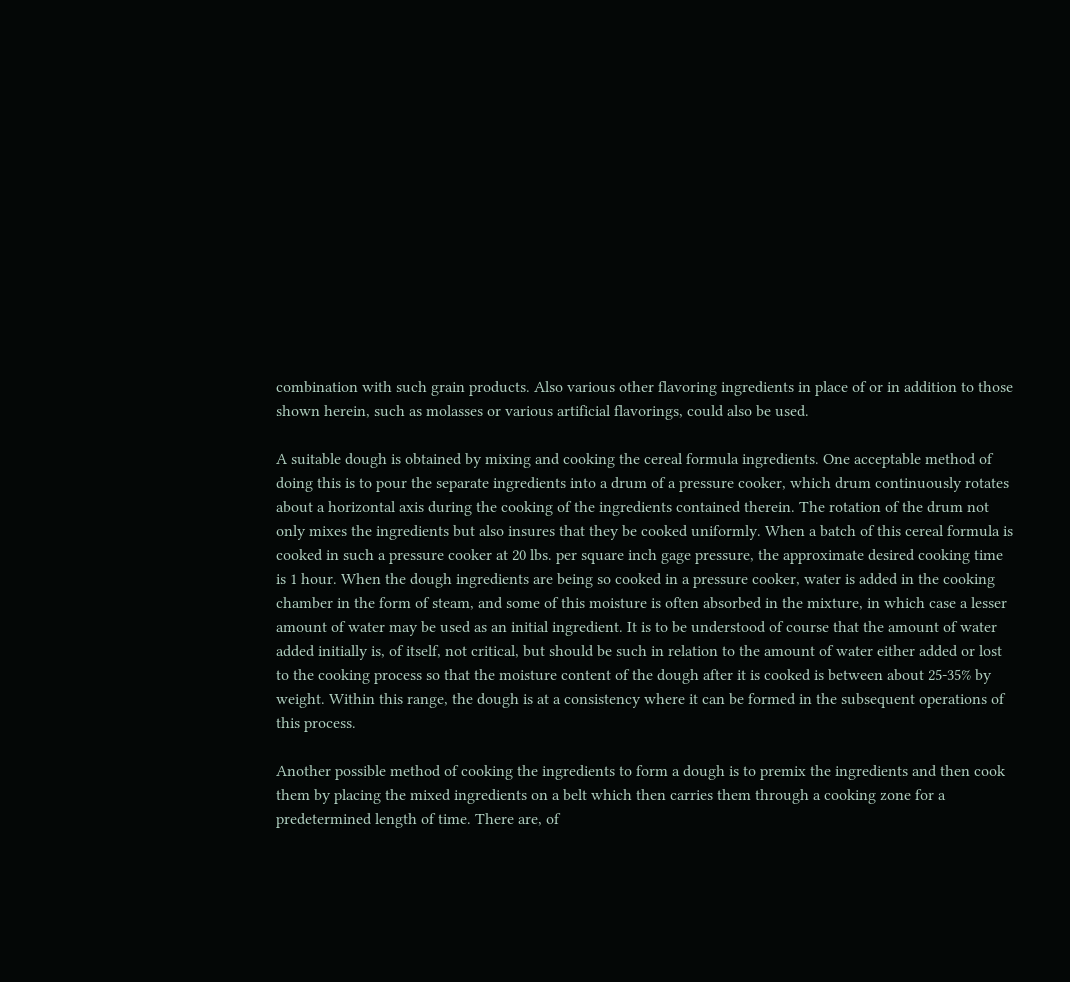combination with such grain products. Also various other flavoring ingredients in place of or in addition to those shown herein, such as molasses or various artificial flavorings, could also be used.

A suitable dough is obtained by mixing and cooking the cereal formula ingredients. One acceptable method of doing this is to pour the separate ingredients into a drum of a pressure cooker, which drum continuously rotates about a horizontal axis during the cooking of the ingredients contained therein. The rotation of the drum not only mixes the ingredients but also insures that they be cooked uniformly. When a batch of this cereal formula is cooked in such a pressure cooker at 20 lbs. per square inch gage pressure, the approximate desired cooking time is 1 hour. When the dough ingredients are being so cooked in a pressure cooker, water is added in the cooking chamber in the form of steam, and some of this moisture is often absorbed in the mixture, in which case a lesser amount of water may be used as an initial ingredient. It is to be understood of course that the amount of water added initially is, of itself, not critical, but should be such in relation to the amount of water either added or lost to the cooking process so that the moisture content of the dough after it is cooked is between about 25-35% by weight. Within this range, the dough is at a consistency where it can be formed in the subsequent operations of this process.

Another possible method of cooking the ingredients to form a dough is to premix the ingredients and then cook them by placing the mixed ingredients on a belt which then carries them through a cooking zone for a predetermined length of time. There are, of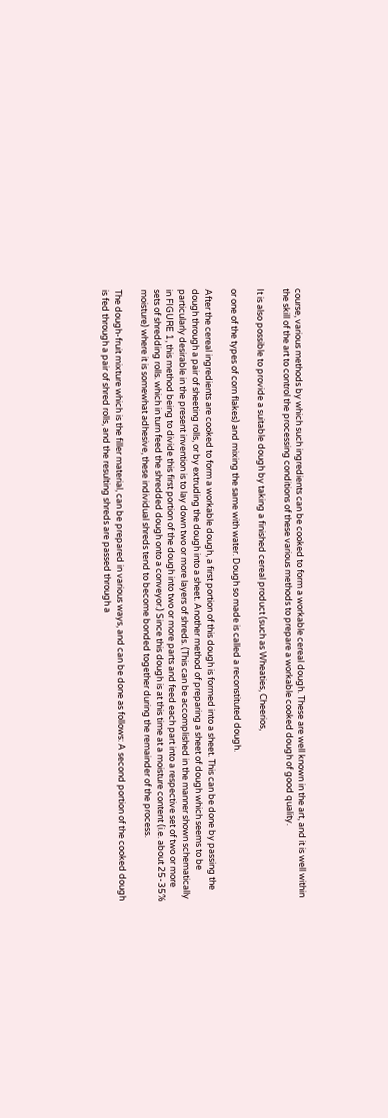course, various methods by which such ingredients can be cooked to form a workable cereal dough. These are well known in the art, and it is well within the skill of the art to control the processing conditions of these various methods to prepare a workable cooked dough of good quality.

It is also possible to provide a suitable dough by taking a finished cereal product (such as Wheaties, Cheerios,

or one of the types of corn flakes) and mixing the same with water. Dough so made is called a reconstituted dough.

After the cereal ingredients are cooked to form a workable dough, a first portion of this dough is formed into a sheet. This can be done by passing the dough through a pair of sheeting rolls, or by extruding the dough into a sheet. Another method of preparing a sheet of dough which seems to be particularly desirable in the present invention is to lay down two or more layers of shreds. (This can be accomplished in the manner shown schematically in FIGURE 1, this method being to divide this first portion of the dough into two or more parts and feed each part into a respective set of two or more sets of shredding rolls. which in turn feed the shredded dough onto a conveyor.) Since this dough is at this time at a moisture content (i.e. about 25-35% moisture) where it is somewhat adhesive, these individual shreds tend to become bonded together during the remainder of the process.

The dough-fruit mixture which is the filler material, can be prepared in various ways, and can be done as follows: A second portion of the cooked dough is fed through a pair of shred rolls, and the resulting shreds are passed through a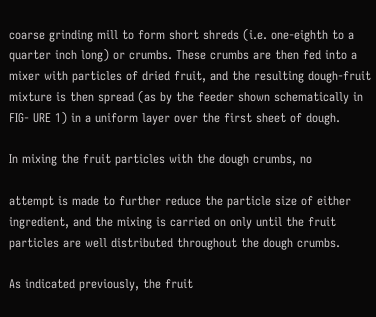coarse grinding mill to form short shreds (i.e. one-eighth to a quarter inch long) or crumbs. These crumbs are then fed into a mixer with particles of dried fruit, and the resulting dough-fruit mixture is then spread (as by the feeder shown schematically in FIG- URE 1) in a uniform layer over the first sheet of dough.

In mixing the fruit particles with the dough crumbs, no

attempt is made to further reduce the particle size of either ingredient, and the mixing is carried on only until the fruit particles are well distributed throughout the dough crumbs.

As indicated previously, the fruit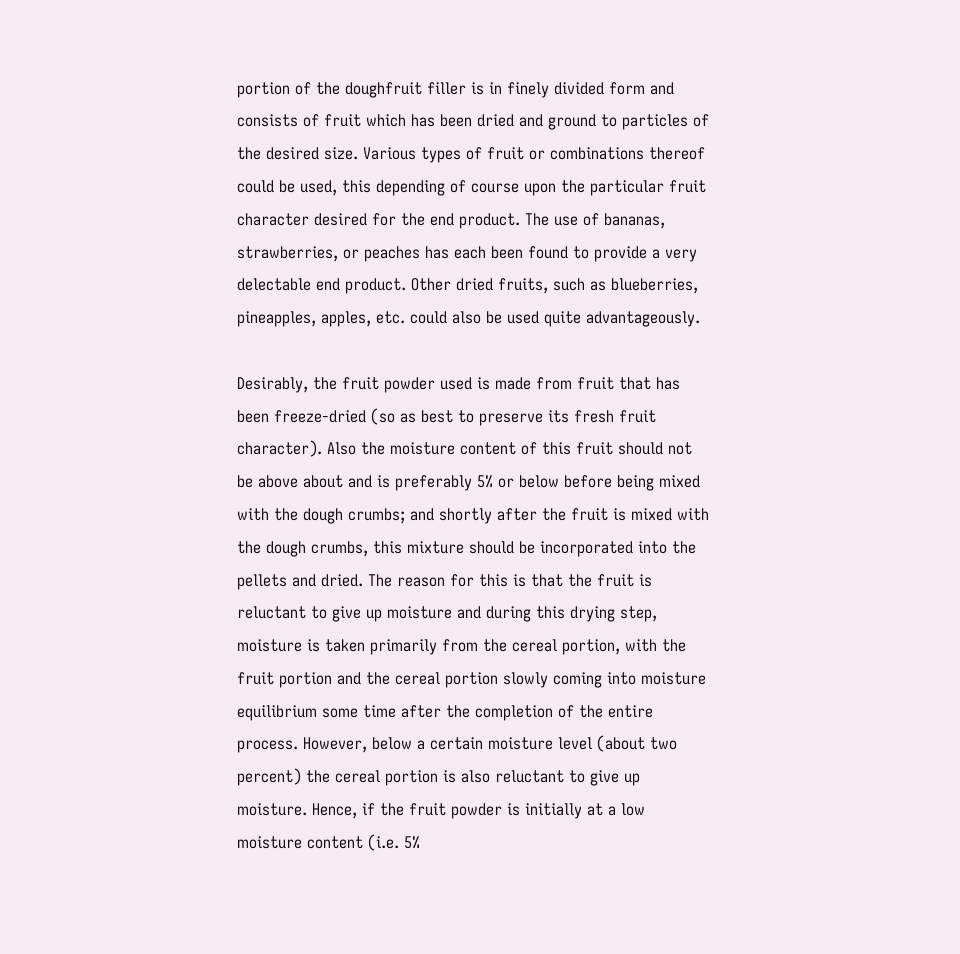portion of the doughfruit filler is in finely divided form and consists of fruit which has been dried and ground to particles of the desired size. Various types of fruit or combinations thereof could be used, this depending of course upon the particular fruit character desired for the end product. The use of bananas, strawberries, or peaches has each been found to provide a very delectable end product. Other dried fruits, such as blueberries, pineapples, apples, etc. could also be used quite advantageously.

Desirably, the fruit powder used is made from fruit that has been freeze-dried (so as best to preserve its fresh fruit character). Also the moisture content of this fruit should not be above about and is preferably 5% or below before being mixed with the dough crumbs; and shortly after the fruit is mixed with the dough crumbs, this mixture should be incorporated into the pellets and dried. The reason for this is that the fruit is reluctant to give up moisture and during this drying step, moisture is taken primarily from the cereal portion, with the fruit portion and the cereal portion slowly coming into moisture equilibrium some time after the completion of the entire process. However, below a certain moisture level (about two percent) the cereal portion is also reluctant to give up moisture. Hence, if the fruit powder is initially at a low moisture content (i.e. 5%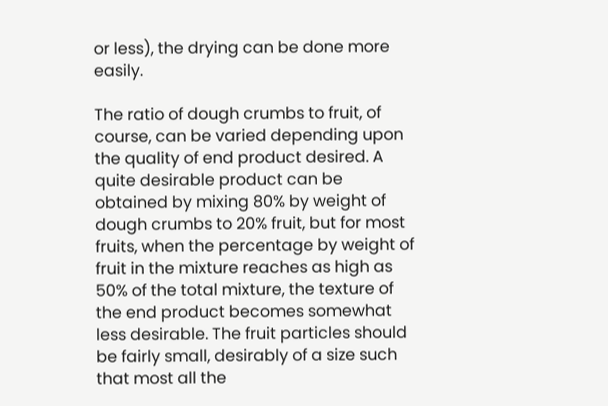or less), the drying can be done more easily.

The ratio of dough crumbs to fruit, of course, can be varied depending upon the quality of end product desired. A quite desirable product can be obtained by mixing 80% by weight of dough crumbs to 20% fruit, but for most fruits, when the percentage by weight of fruit in the mixture reaches as high as 50% of the total mixture, the texture of the end product becomes somewhat less desirable. The fruit particles should be fairly small, desirably of a size such that most all the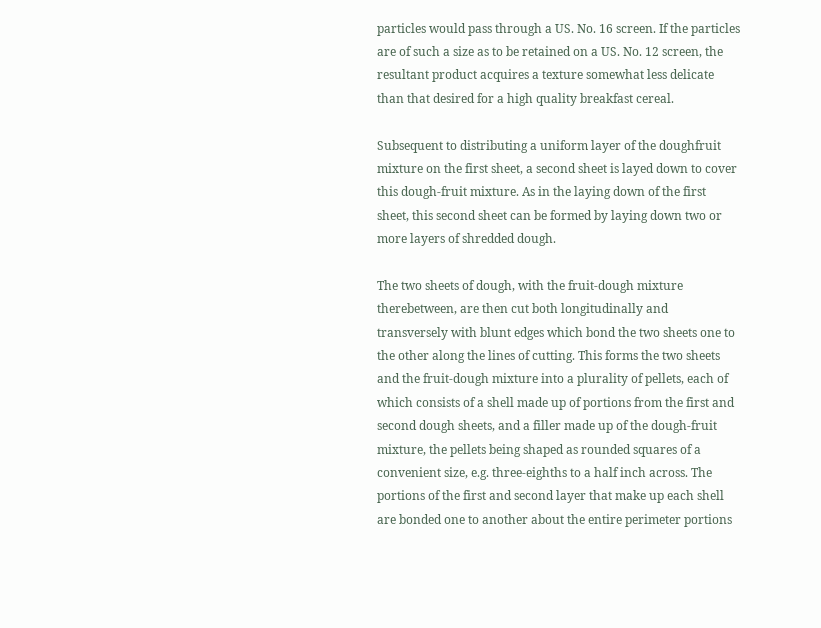particles would pass through a US. No. 16 screen. If the particles are of such a size as to be retained on a US. No. 12 screen, the resultant product acquires a texture somewhat less delicate than that desired for a high quality breakfast cereal.

Subsequent to distributing a uniform layer of the doughfruit mixture on the first sheet, a second sheet is layed down to cover this dough-fruit mixture. As in the laying down of the first sheet, this second sheet can be formed by laying down two or more layers of shredded dough.

The two sheets of dough, with the fruit-dough mixture therebetween, are then cut both longitudinally and transversely with blunt edges which bond the two sheets one to the other along the lines of cutting. This forms the two sheets and the fruit-dough mixture into a plurality of pellets, each of which consists of a shell made up of portions from the first and second dough sheets, and a filler made up of the dough-fruit mixture, the pellets being shaped as rounded squares of a convenient size, e.g. three-eighths to a half inch across. The portions of the first and second layer that make up each shell are bonded one to another about the entire perimeter portions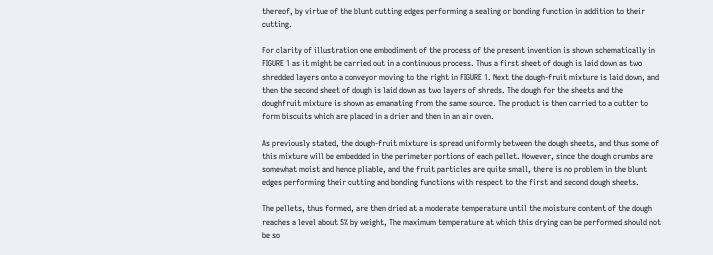thereof, by virtue of the blunt cutting edges performing a sealing or bonding function in addition to their cutting.

For clarity of illustration one embodiment of the process of the present invention is shown schematically in FIGURE 1 as it might be carried out in a continuous process. Thus a first sheet of dough is laid down as two shredded layers onto a conveyor moving to the right in FIGURE 1. Next the dough-fruit mixture is laid down, and then the second sheet of dough is laid down as two layers of shreds. The dough for the sheets and the doughfruit mixture is shown as emanating from the same source. The product is then carried to a cutter to form biscuits which are placed in a drier and then in an air oven.

As previously stated, the dough-fruit mixture is spread uniformly between the dough sheets, and thus some of this mixture will be embedded in the perimeter portions of each pellet. However, since the dough crumbs are somewhat moist and hence pliable, and the fruit particles are quite small, there is no problem in the blunt edges performing their cutting and bonding functions with respect to the first and second dough sheets.

The pellets, thus formed, are then dried at a moderate temperature until the moisture content of the dough reaches a level about 5% by weight, The maximum temperature at which this drying can be performed should not be so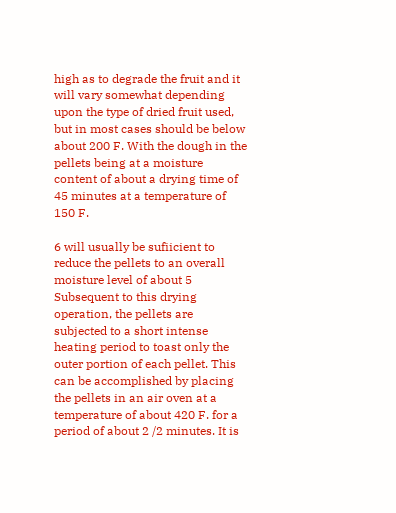high as to degrade the fruit and it will vary somewhat depending upon the type of dried fruit used, but in most cases should be below about 200 F. With the dough in the pellets being at a moisture content of about a drying time of 45 minutes at a temperature of 150 F.

6 will usually be sufiicient to reduce the pellets to an overall moisture level of about 5 Subsequent to this drying operation, the pellets are subjected to a short intense heating period to toast only the outer portion of each pellet. This can be accomplished by placing the pellets in an air oven at a temperature of about 420 F. for a period of about 2 /2 minutes. It is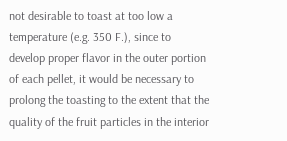not desirable to toast at too low a temperature (e.g. 350 F.), since to develop proper flavor in the outer portion of each pellet, it would be necessary to prolong the toasting to the extent that the quality of the fruit particles in the interior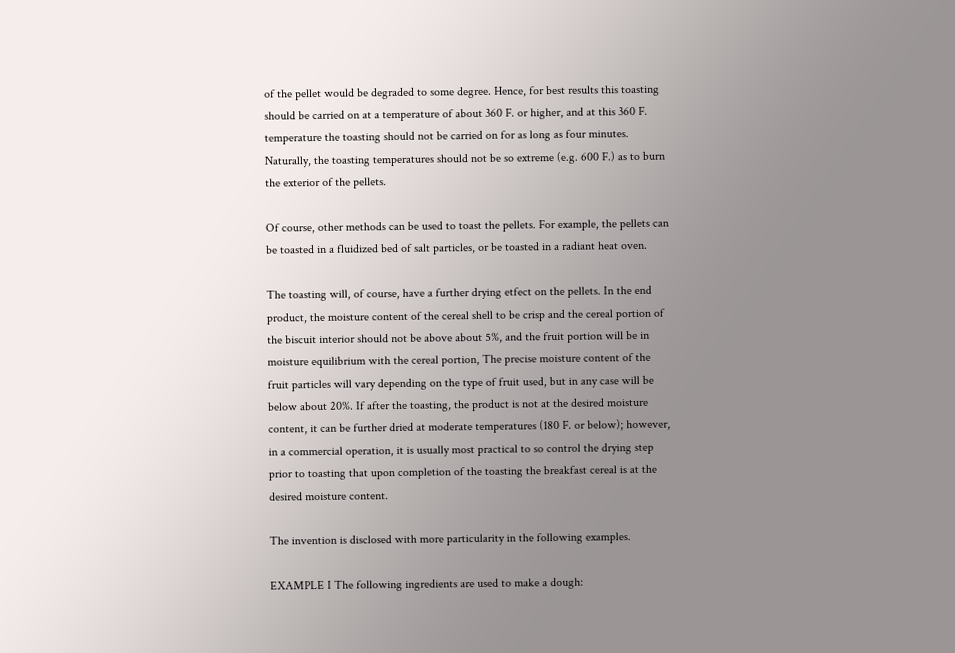of the pellet would be degraded to some degree. Hence, for best results this toasting should be carried on at a temperature of about 360 F. or higher, and at this 360 F. temperature the toasting should not be carried on for as long as four minutes. Naturally, the toasting temperatures should not be so extreme (e.g. 600 F.) as to burn the exterior of the pellets.

Of course, other methods can be used to toast the pellets. For example, the pellets can be toasted in a fluidized bed of salt particles, or be toasted in a radiant heat oven.

The toasting will, of course, have a further drying etfect on the pellets. In the end product, the moisture content of the cereal shell to be crisp and the cereal portion of the biscuit interior should not be above about 5%, and the fruit portion will be in moisture equilibrium with the cereal portion, The precise moisture content of the fruit particles will vary depending on the type of fruit used, but in any case will be below about 20%. If after the toasting, the product is not at the desired moisture content, it can be further dried at moderate temperatures (180 F. or below); however, in a commercial operation, it is usually most practical to so control the drying step prior to toasting that upon completion of the toasting the breakfast cereal is at the desired moisture content.

The invention is disclosed with more particularity in the following examples.

EXAMPLE I The following ingredients are used to make a dough: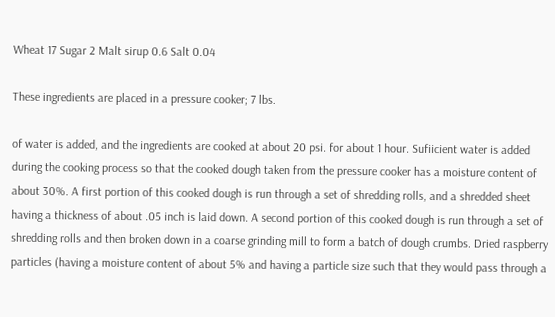Wheat 17 Sugar 2 Malt sirup 0.6 Salt 0.04

These ingredients are placed in a pressure cooker; 7 lbs.

of water is added, and the ingredients are cooked at about 20 psi. for about 1 hour. Sufiicient water is added during the cooking process so that the cooked dough taken from the pressure cooker has a moisture content of about 30%. A first portion of this cooked dough is run through a set of shredding rolls, and a shredded sheet having a thickness of about .05 inch is laid down. A second portion of this cooked dough is run through a set of shredding rolls and then broken down in a coarse grinding mill to form a batch of dough crumbs. Dried raspberry particles (having a moisture content of about 5% and having a particle size such that they would pass through a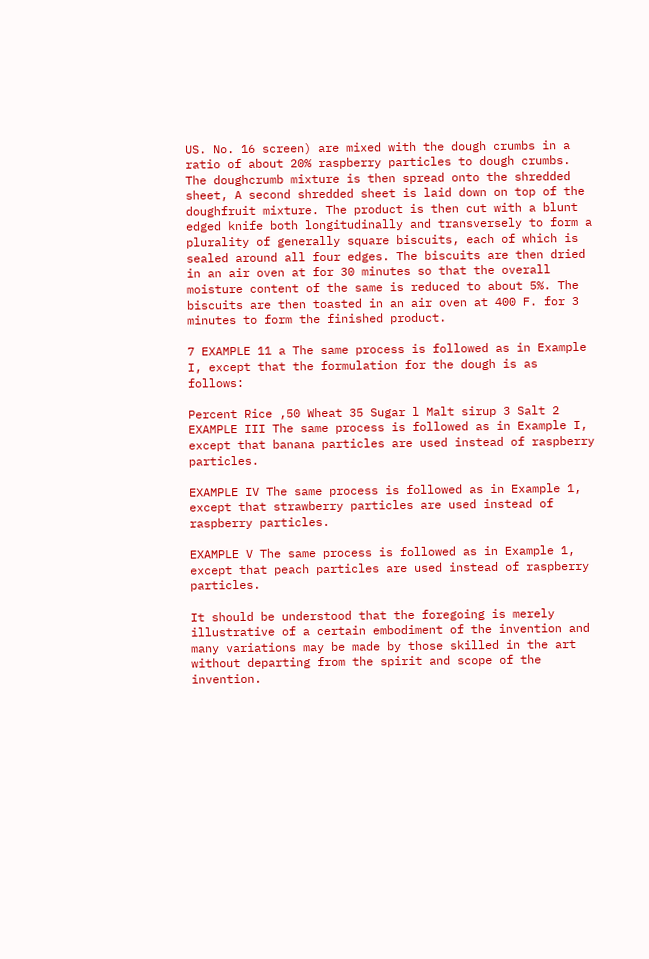US. No. 16 screen) are mixed with the dough crumbs in a ratio of about 20% raspberry particles to dough crumbs. The doughcrumb mixture is then spread onto the shredded sheet, A second shredded sheet is laid down on top of the doughfruit mixture. The product is then cut with a blunt edged knife both longitudinally and transversely to form a plurality of generally square biscuits, each of which is sealed around all four edges. The biscuits are then dried in an air oven at for 30 minutes so that the overall moisture content of the same is reduced to about 5%. The biscuits are then toasted in an air oven at 400 F. for 3 minutes to form the finished product.

7 EXAMPLE 11 a The same process is followed as in Example I, except that the formulation for the dough is as follows:

Percent Rice ,50 Wheat 35 Sugar l Malt sirup 3 Salt 2 EXAMPLE III The same process is followed as in Example I, except that banana particles are used instead of raspberry particles.

EXAMPLE IV The same process is followed as in Example 1, except that strawberry particles are used instead of raspberry particles.

EXAMPLE V The same process is followed as in Example 1, except that peach particles are used instead of raspberry particles.

It should be understood that the foregoing is merely illustrative of a certain embodiment of the invention and many variations may be made by those skilled in the art without departing from the spirit and scope of the invention.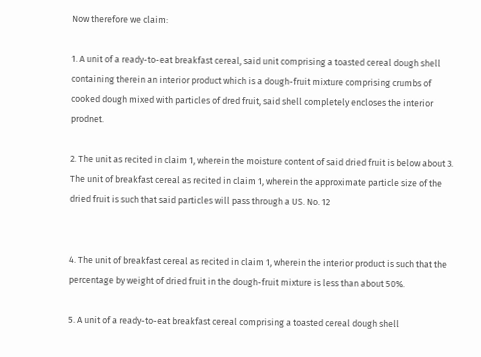Now therefore we claim:

1. A unit of a ready-to-eat breakfast cereal, said unit comprising a toasted cereal dough shell containing therein an interior product which is a dough-fruit mixture comprising crumbs of cooked dough mixed with particles of dred fruit, said shell completely encloses the interior prodnet.

2. The unit as recited in claim 1, wherein the moisture content of said dried fruit is below about 3. The unit of breakfast cereal as recited in claim 1, wherein the approximate particle size of the dried fruit is such that said particles will pass through a US. No. 12


4. The unit of breakfast cereal as recited in claim 1, wherein the interior product is such that the percentage by weight of dried fruit in the dough-fruit mixture is less than about 50%.

5. A unit of a ready-to-eat breakfast cereal comprising a toasted cereal dough shell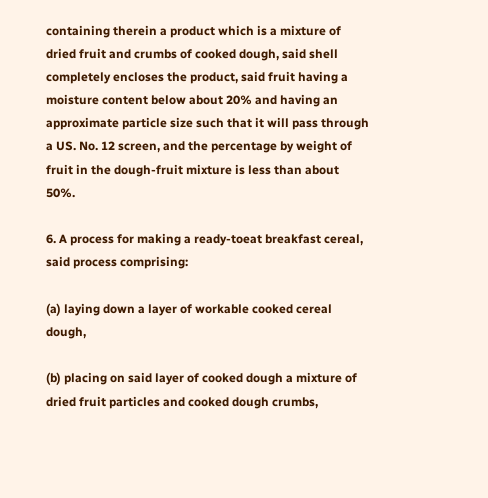containing therein a product which is a mixture of dried fruit and crumbs of cooked dough, said shell completely encloses the product, said fruit having a moisture content below about 20% and having an approximate particle size such that it will pass through a US. No. 12 screen, and the percentage by weight of fruit in the dough-fruit mixture is less than about 50%.

6. A process for making a ready-toeat breakfast cereal, said process comprising:

(a) laying down a layer of workable cooked cereal dough,

(b) placing on said layer of cooked dough a mixture of dried fruit particles and cooked dough crumbs,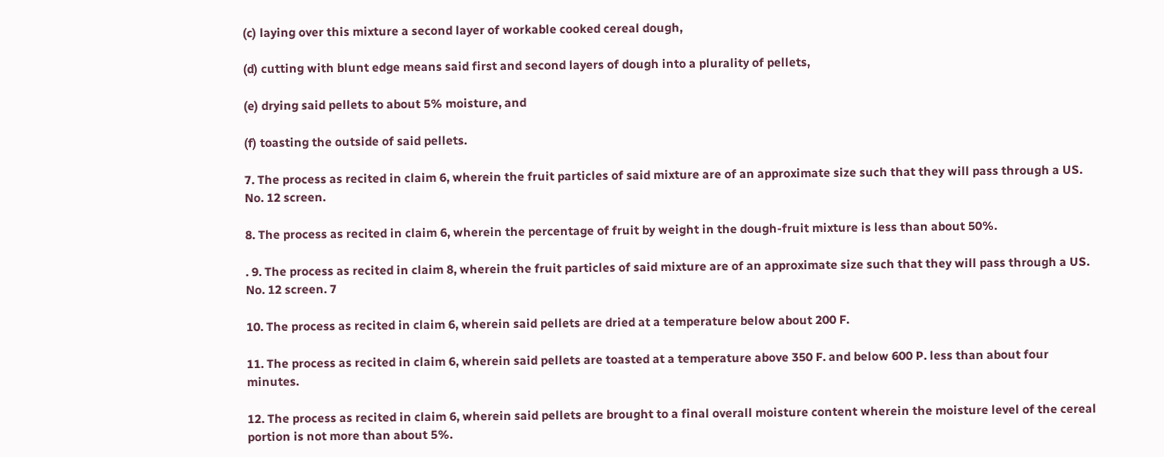(c) laying over this mixture a second layer of workable cooked cereal dough,

(d) cutting with blunt edge means said first and second layers of dough into a plurality of pellets,

(e) drying said pellets to about 5% moisture, and

(f) toasting the outside of said pellets.

7. The process as recited in claim 6, wherein the fruit particles of said mixture are of an approximate size such that they will pass through a US. No. 12 screen.

8. The process as recited in claim 6, wherein the percentage of fruit by weight in the dough-fruit mixture is less than about 50%.

. 9. The process as recited in claim 8, wherein the fruit particles of said mixture are of an approximate size such that they will pass through a US. No. 12 screen. 7

10. The process as recited in claim 6, wherein said pellets are dried at a temperature below about 200 F.

11. The process as recited in claim 6, wherein said pellets are toasted at a temperature above 350 F. and below 600 P. less than about four minutes.

12. The process as recited in claim 6, wherein said pellets are brought to a final overall moisture content wherein the moisture level of the cereal portion is not more than about 5%.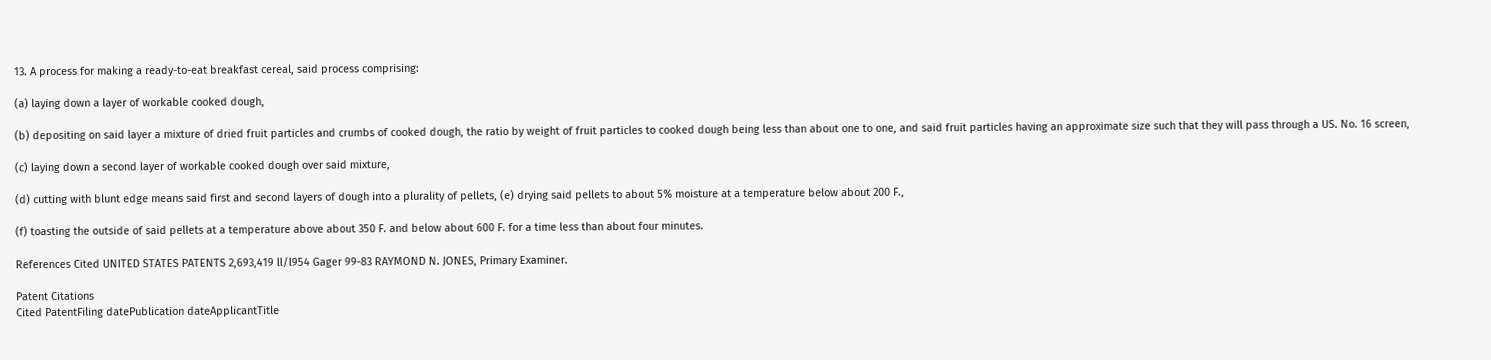13. A process for making a ready-to-eat breakfast cereal, said process comprising:

(a) laying down a layer of workable cooked dough,

(b) depositing on said layer a mixture of dried fruit particles and crumbs of cooked dough, the ratio by weight of fruit particles to cooked dough being less than about one to one, and said fruit particles having an approximate size such that they will pass through a US. No. 16 screen,

(c) laying down a second layer of workable cooked dough over said mixture,

(d) cutting with blunt edge means said first and second layers of dough into a plurality of pellets, (e) drying said pellets to about 5% moisture at a temperature below about 200 F.,

(f) toasting the outside of said pellets at a temperature above about 350 F. and below about 600 F. for a time less than about four minutes.

References Cited UNITED STATES PATENTS 2,693,419 ll/l954 Gager 99-83 RAYMOND N. JONES, Primary Examiner.

Patent Citations
Cited PatentFiling datePublication dateApplicantTitle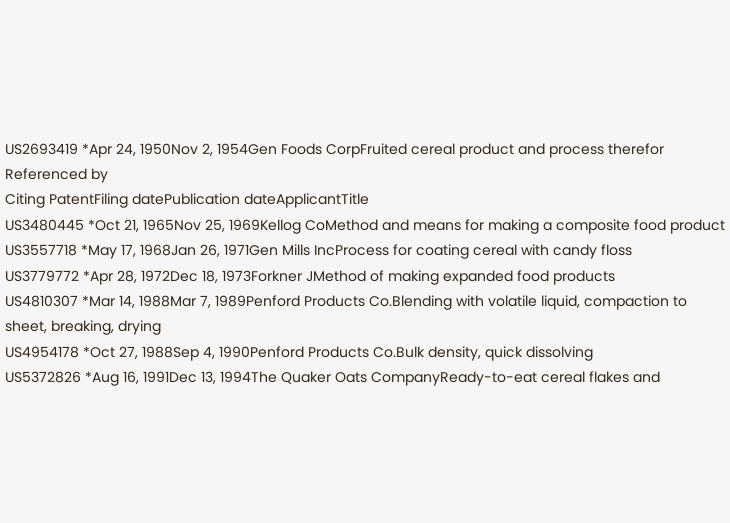US2693419 *Apr 24, 1950Nov 2, 1954Gen Foods CorpFruited cereal product and process therefor
Referenced by
Citing PatentFiling datePublication dateApplicantTitle
US3480445 *Oct 21, 1965Nov 25, 1969Kellog CoMethod and means for making a composite food product
US3557718 *May 17, 1968Jan 26, 1971Gen Mills IncProcess for coating cereal with candy floss
US3779772 *Apr 28, 1972Dec 18, 1973Forkner JMethod of making expanded food products
US4810307 *Mar 14, 1988Mar 7, 1989Penford Products Co.Blending with volatile liquid, compaction to sheet, breaking, drying
US4954178 *Oct 27, 1988Sep 4, 1990Penford Products Co.Bulk density, quick dissolving
US5372826 *Aug 16, 1991Dec 13, 1994The Quaker Oats CompanyReady-to-eat cereal flakes and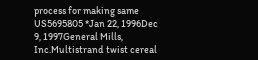process for making same
US5695805 *Jan 22, 1996Dec 9, 1997General Mills, Inc.Multistrand twist cereal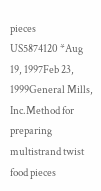pieces
US5874120 *Aug 19, 1997Feb 23, 1999General Mills, Inc.Method for preparing multistrand twist food pieces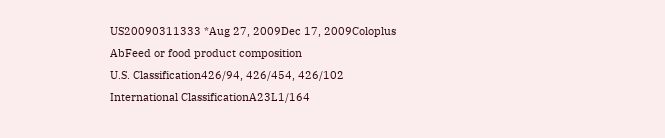US20090311333 *Aug 27, 2009Dec 17, 2009Coloplus AbFeed or food product composition
U.S. Classification426/94, 426/454, 426/102
International ClassificationA23L1/164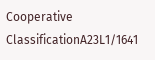Cooperative ClassificationA23L1/1641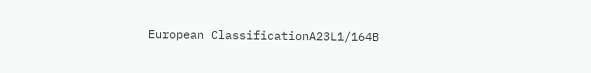European ClassificationA23L1/164B